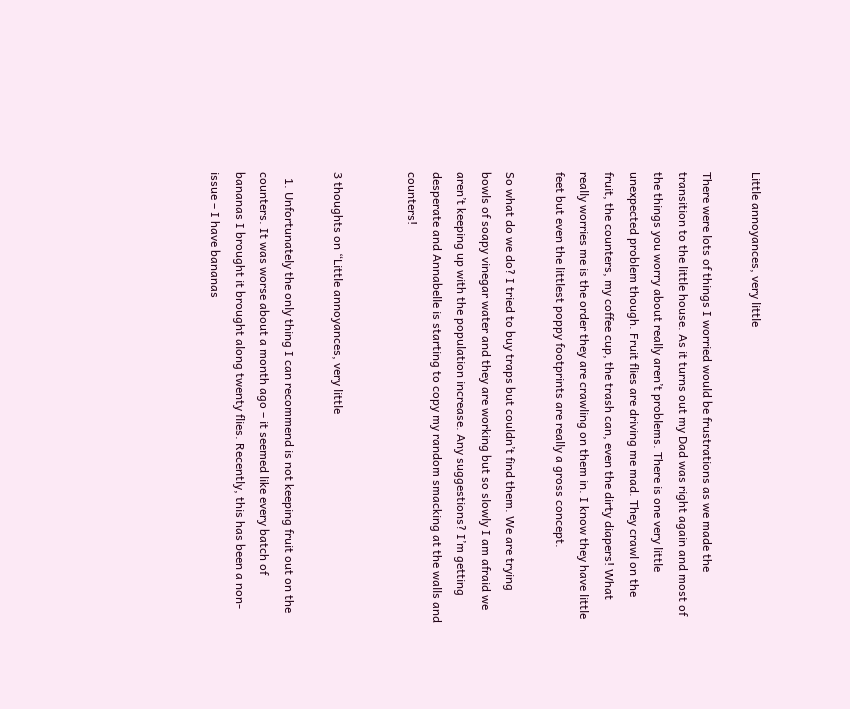Little annoyances, very little

There were lots of things I worried would be frustrations as we made the transition to the little house. As it turns out my Dad was right again and most of the things you worry about really aren’t problems. There is one very little unexpected problem though. Fruit flies are driving me mad. They crawl on the fruit, the counters, my coffee cup, the trash can, even the dirty diapers! What really worries me is the order they are crawling on them in. I know they have little feet but even the littlest poppy footprints are really a gross concept.

So what do we do? I tried to buy traps but couldn’t find them. We are trying bowls of soapy vinegar water and they are working but so slowly I am afraid we aren’t keeping up with the population increase. Any suggestions? I’m getting desperate and Annabelle is starting to copy my random smacking at the walls and counters!


3 thoughts on “Little annoyances, very little

  1. Unfortunately the only thing I can recommend is not keeping fruit out on the counters. It was worse about a month ago – it seemed like every batch of bananas I brought it brought along twenty flies. Recently, this has been a non-issue – I have bananas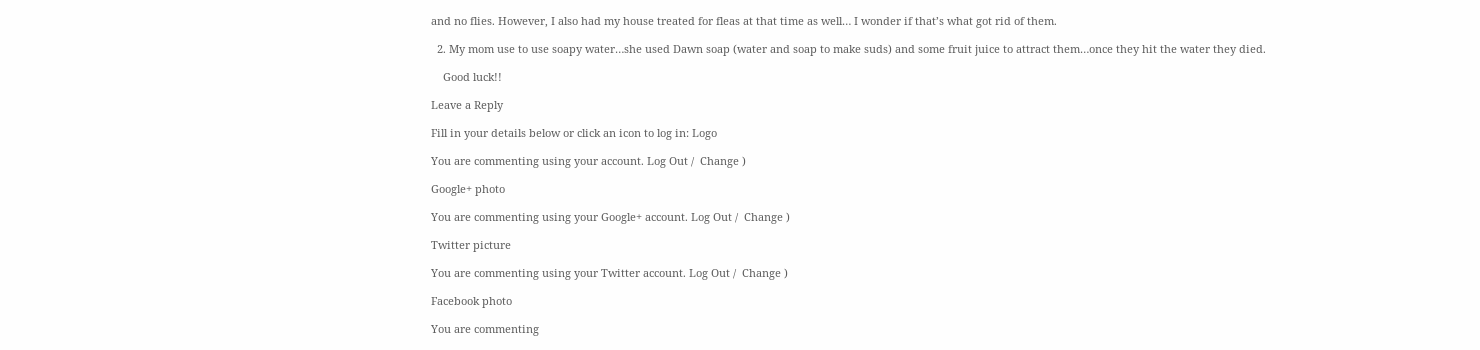and no flies. However, I also had my house treated for fleas at that time as well… I wonder if that’s what got rid of them.

  2. My mom use to use soapy water…she used Dawn soap (water and soap to make suds) and some fruit juice to attract them…once they hit the water they died.

    Good luck!!

Leave a Reply

Fill in your details below or click an icon to log in: Logo

You are commenting using your account. Log Out /  Change )

Google+ photo

You are commenting using your Google+ account. Log Out /  Change )

Twitter picture

You are commenting using your Twitter account. Log Out /  Change )

Facebook photo

You are commenting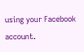using your Facebook account.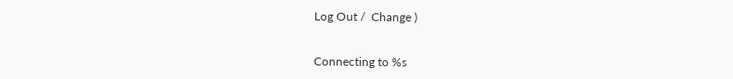Log Out /  Change )


Connecting to %s